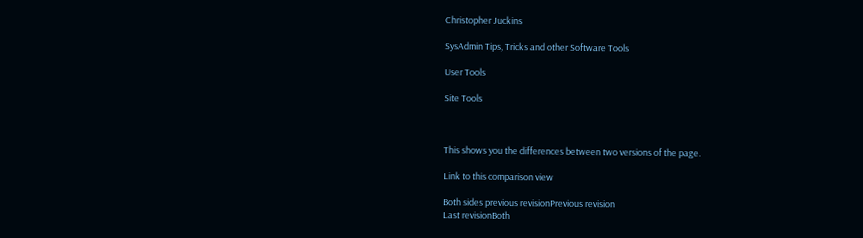Christopher Juckins

SysAdmin Tips, Tricks and other Software Tools

User Tools

Site Tools



This shows you the differences between two versions of the page.

Link to this comparison view

Both sides previous revisionPrevious revision
Last revisionBoth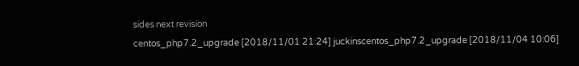sides next revision
centos_php7.2_upgrade [2018/11/01 21:24] juckinscentos_php7.2_upgrade [2018/11/04 10:06]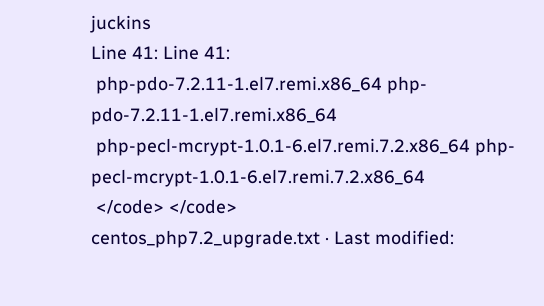juckins
Line 41: Line 41:
 php-pdo-7.2.11-1.el7.remi.x86_64 php-pdo-7.2.11-1.el7.remi.x86_64
 php-pecl-mcrypt-1.0.1-6.el7.remi.7.2.x86_64 php-pecl-mcrypt-1.0.1-6.el7.remi.7.2.x86_64
 </code> </code>
centos_php7.2_upgrade.txt · Last modified: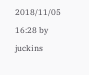2018/11/05 16:28 by juckins